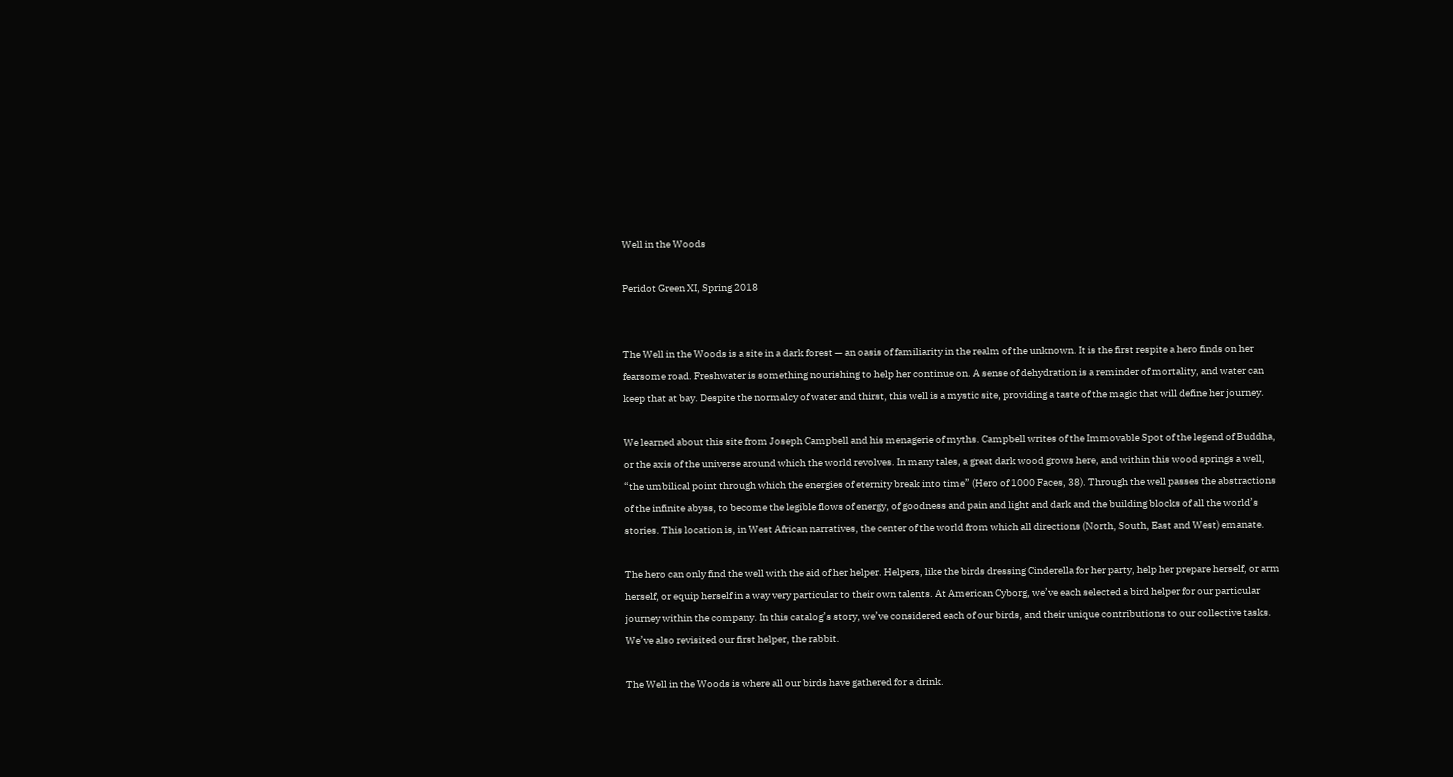Well in the Woods

Peridot Green XI, Spring 2018


The Well in the Woods is a site in a dark forest — an oasis of familiarity in the realm of the unknown. It is the first respite a hero finds on her fearsome road. Freshwater is something nourishing to help her continue on. A sense of dehydration is a reminder of mortality, and water can keep that at bay. Despite the normalcy of water and thirst, this well is a mystic site, providing a taste of the magic that will define her journey.

We learned about this site from Joseph Campbell and his menagerie of myths. Campbell writes of the Immovable Spot of the legend of Buddha, or the axis of the universe around which the world revolves. In many tales, a great dark wood grows here, and within this wood springs a well, “the umbilical point through which the energies of eternity break into time” (Hero of 1000 Faces, 38). Through the well passes the abstractions of the infinite abyss, to become the legible flows of energy, of goodness and pain and light and dark and the building blocks of all the world’s stories. This location is, in West African narratives, the center of the world from which all directions (North, South, East and West) emanate.

The hero can only find the well with the aid of her helper. Helpers, like the birds dressing Cinderella for her party, help her prepare herself, or arm herself, or equip herself in a way very particular to their own talents. At American Cyborg, we’ve each selected a bird helper for our particular journey within the company. In this catalog’s story, we’ve considered each of our birds, and their unique contributions to our collective tasks. We’ve also revisited our first helper, the rabbit.

The Well in the Woods is where all our birds have gathered for a drink.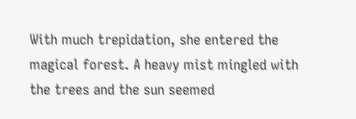With much trepidation, she entered the magical forest. A heavy mist mingled with the trees and the sun seemed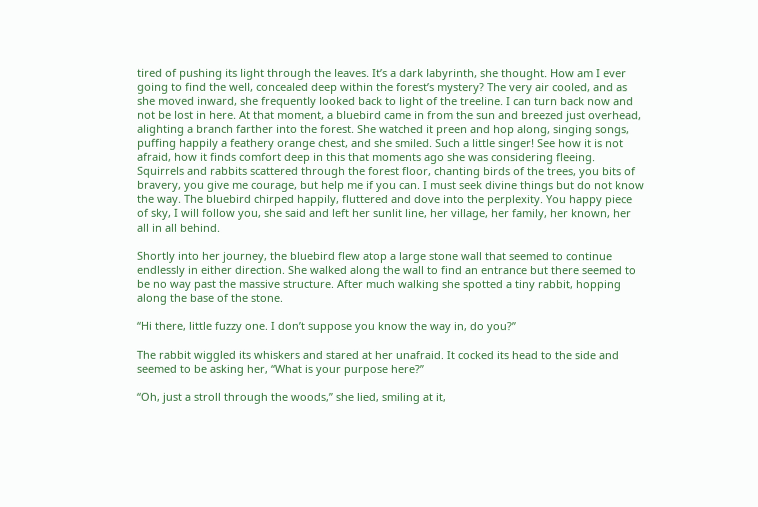tired of pushing its light through the leaves. It’s a dark labyrinth, she thought. How am I ever going to find the well, concealed deep within the forest’s mystery? The very air cooled, and as she moved inward, she frequently looked back to light of the treeline. I can turn back now and not be lost in here. At that moment, a bluebird came in from the sun and breezed just overhead, alighting a branch farther into the forest. She watched it preen and hop along, singing songs, puffing happily a feathery orange chest, and she smiled. Such a little singer! See how it is not afraid, how it finds comfort deep in this that moments ago she was considering fleeing. Squirrels and rabbits scattered through the forest floor, chanting birds of the trees, you bits of bravery, you give me courage, but help me if you can. I must seek divine things but do not know the way. The bluebird chirped happily, fluttered and dove into the perplexity. You happy piece of sky, I will follow you, she said and left her sunlit line, her village, her family, her known, her all in all behind.

Shortly into her journey, the bluebird flew atop a large stone wall that seemed to continue endlessly in either direction. She walked along the wall to find an entrance but there seemed to be no way past the massive structure. After much walking she spotted a tiny rabbit, hopping along the base of the stone.

“Hi there, little fuzzy one. I don’t suppose you know the way in, do you?”

The rabbit wiggled its whiskers and stared at her unafraid. It cocked its head to the side and seemed to be asking her, “What is your purpose here?”

“Oh, just a stroll through the woods,” she lied, smiling at it,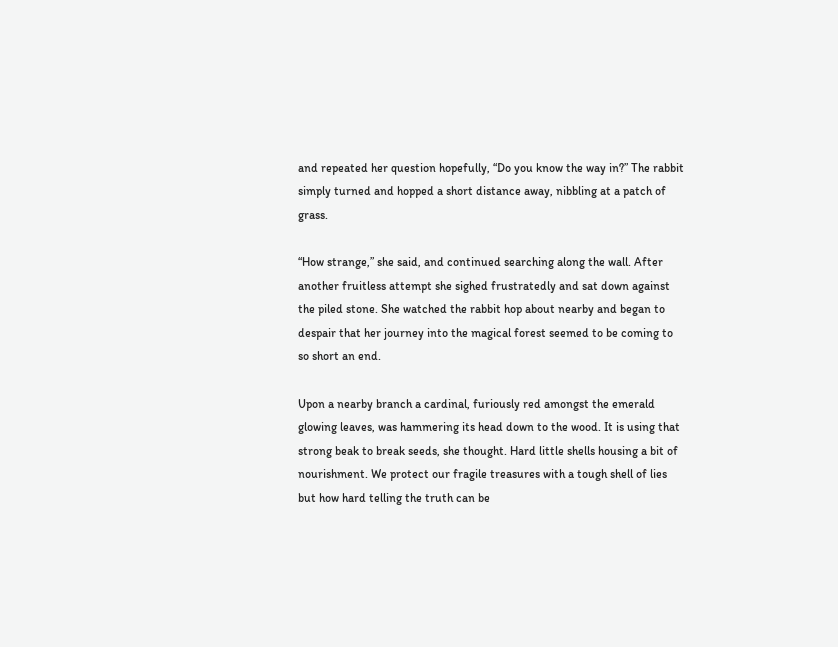and repeated her question hopefully, “Do you know the way in?” The rabbit simply turned and hopped a short distance away, nibbling at a patch of grass.

“How strange,” she said, and continued searching along the wall. After another fruitless attempt she sighed frustratedly and sat down against the piled stone. She watched the rabbit hop about nearby and began to despair that her journey into the magical forest seemed to be coming to so short an end.

Upon a nearby branch a cardinal, furiously red amongst the emerald glowing leaves, was hammering its head down to the wood. It is using that strong beak to break seeds, she thought. Hard little shells housing a bit of nourishment. We protect our fragile treasures with a tough shell of lies but how hard telling the truth can be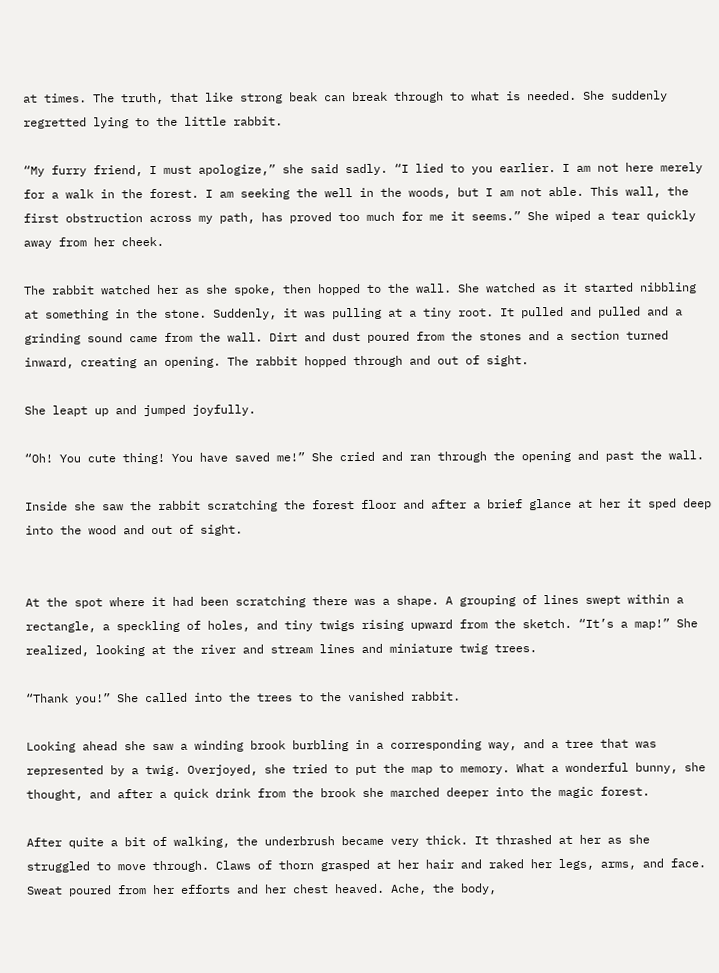at times. The truth, that like strong beak can break through to what is needed. She suddenly regretted lying to the little rabbit.

“My furry friend, I must apologize,” she said sadly. “I lied to you earlier. I am not here merely for a walk in the forest. I am seeking the well in the woods, but I am not able. This wall, the first obstruction across my path, has proved too much for me it seems.” She wiped a tear quickly away from her cheek.

The rabbit watched her as she spoke, then hopped to the wall. She watched as it started nibbling at something in the stone. Suddenly, it was pulling at a tiny root. It pulled and pulled and a grinding sound came from the wall. Dirt and dust poured from the stones and a section turned inward, creating an opening. The rabbit hopped through and out of sight.

She leapt up and jumped joyfully.

“Oh! You cute thing! You have saved me!” She cried and ran through the opening and past the wall.

Inside she saw the rabbit scratching the forest floor and after a brief glance at her it sped deep into the wood and out of sight.


At the spot where it had been scratching there was a shape. A grouping of lines swept within a rectangle, a speckling of holes, and tiny twigs rising upward from the sketch. “It’s a map!” She realized, looking at the river and stream lines and miniature twig trees.

“Thank you!” She called into the trees to the vanished rabbit.

Looking ahead she saw a winding brook burbling in a corresponding way, and a tree that was represented by a twig. Overjoyed, she tried to put the map to memory. What a wonderful bunny, she thought, and after a quick drink from the brook she marched deeper into the magic forest.

After quite a bit of walking, the underbrush became very thick. It thrashed at her as she struggled to move through. Claws of thorn grasped at her hair and raked her legs, arms, and face. Sweat poured from her efforts and her chest heaved. Ache, the body,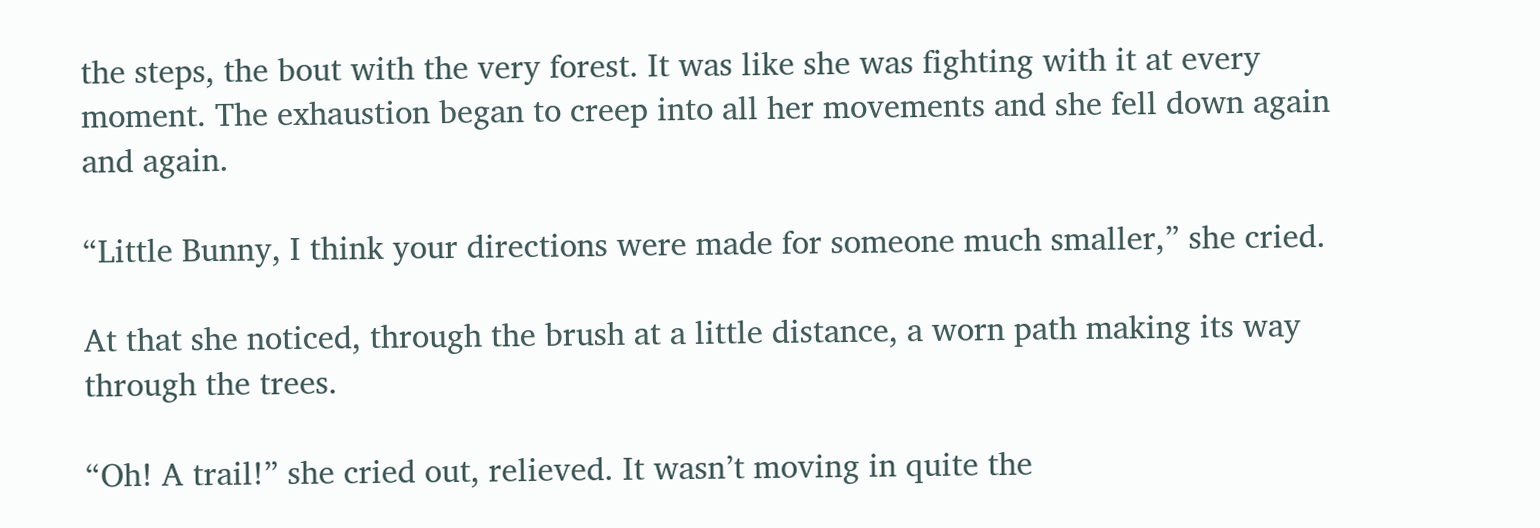the steps, the bout with the very forest. It was like she was fighting with it at every moment. The exhaustion began to creep into all her movements and she fell down again and again.

“Little Bunny, I think your directions were made for someone much smaller,” she cried.

At that she noticed, through the brush at a little distance, a worn path making its way through the trees.

“Oh! A trail!” she cried out, relieved. It wasn’t moving in quite the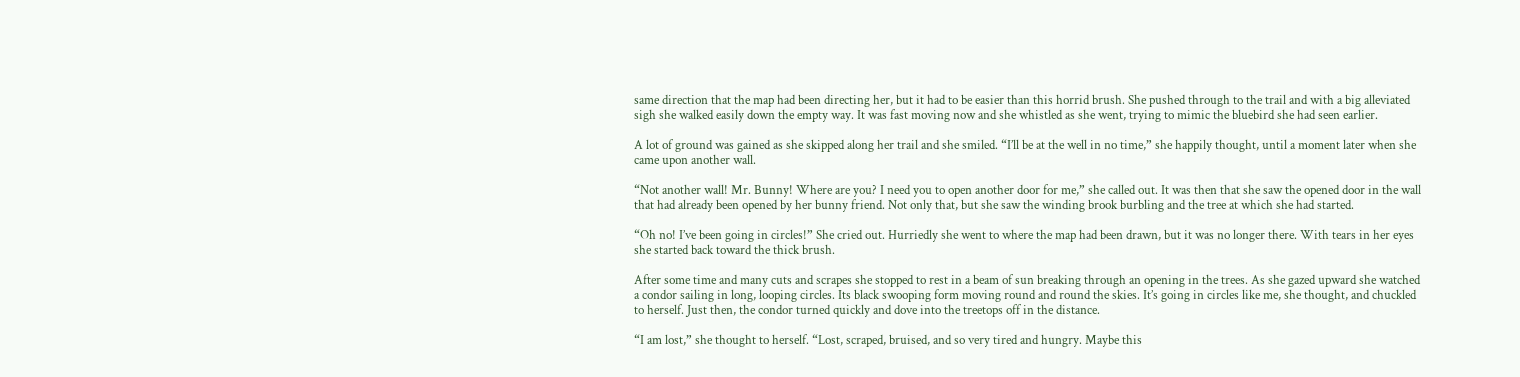same direction that the map had been directing her, but it had to be easier than this horrid brush. She pushed through to the trail and with a big alleviated sigh she walked easily down the empty way. It was fast moving now and she whistled as she went, trying to mimic the bluebird she had seen earlier.

A lot of ground was gained as she skipped along her trail and she smiled. “I’ll be at the well in no time,” she happily thought, until a moment later when she came upon another wall.

“Not another wall! Mr. Bunny! Where are you? I need you to open another door for me,” she called out. It was then that she saw the opened door in the wall that had already been opened by her bunny friend. Not only that, but she saw the winding brook burbling and the tree at which she had started.

“Oh no! I’ve been going in circles!” She cried out. Hurriedly she went to where the map had been drawn, but it was no longer there. With tears in her eyes she started back toward the thick brush.

After some time and many cuts and scrapes she stopped to rest in a beam of sun breaking through an opening in the trees. As she gazed upward she watched a condor sailing in long, looping circles. Its black swooping form moving round and round the skies. It’s going in circles like me, she thought, and chuckled to herself. Just then, the condor turned quickly and dove into the treetops off in the distance.

“I am lost,” she thought to herself. “Lost, scraped, bruised, and so very tired and hungry. Maybe this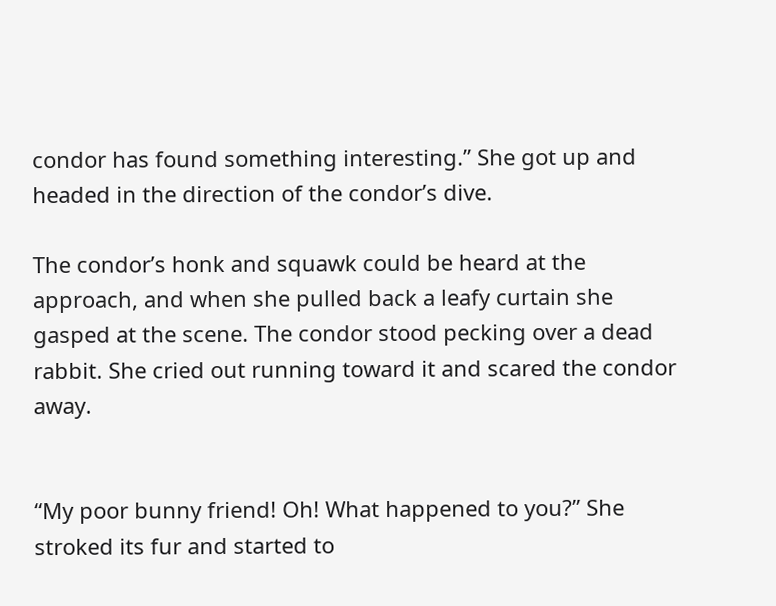condor has found something interesting.” She got up and headed in the direction of the condor’s dive.

The condor’s honk and squawk could be heard at the approach, and when she pulled back a leafy curtain she gasped at the scene. The condor stood pecking over a dead rabbit. She cried out running toward it and scared the condor away.


“My poor bunny friend! Oh! What happened to you?” She stroked its fur and started to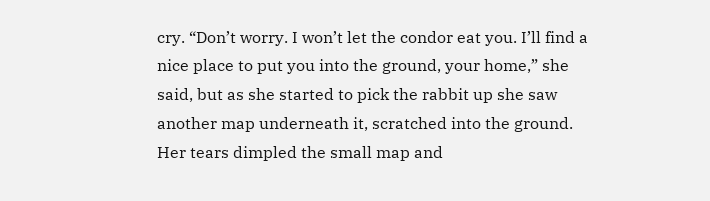cry. “Don’t worry. I won’t let the condor eat you. I’ll find a nice place to put you into the ground, your home,” she said, but as she started to pick the rabbit up she saw another map underneath it, scratched into the ground. Her tears dimpled the small map and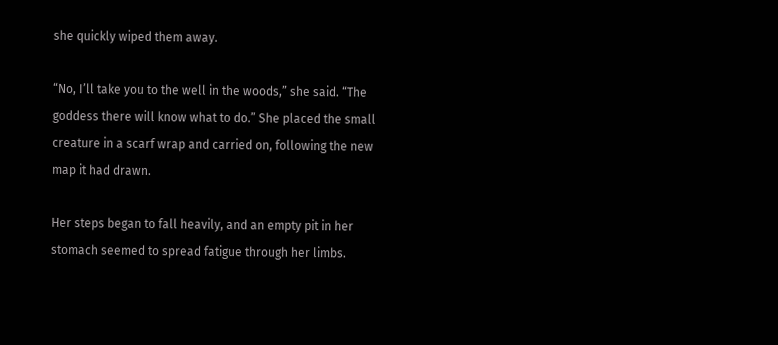she quickly wiped them away.

“No, I’ll take you to the well in the woods,” she said. “The goddess there will know what to do.” She placed the small creature in a scarf wrap and carried on, following the new map it had drawn.

Her steps began to fall heavily, and an empty pit in her stomach seemed to spread fatigue through her limbs.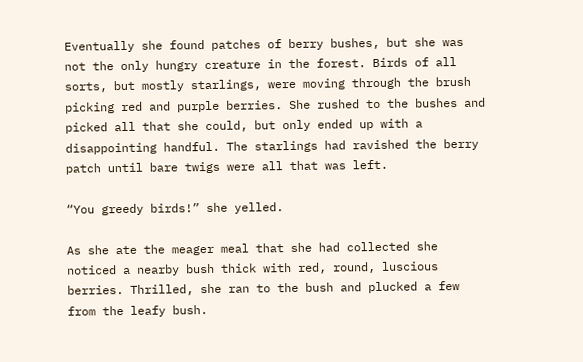Eventually she found patches of berry bushes, but she was not the only hungry creature in the forest. Birds of all sorts, but mostly starlings, were moving through the brush picking red and purple berries. She rushed to the bushes and picked all that she could, but only ended up with a disappointing handful. The starlings had ravished the berry patch until bare twigs were all that was left.

“You greedy birds!” she yelled.

As she ate the meager meal that she had collected she noticed a nearby bush thick with red, round, luscious berries. Thrilled, she ran to the bush and plucked a few from the leafy bush.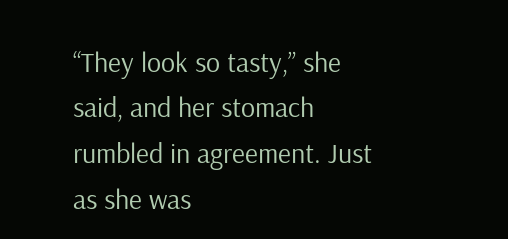“They look so tasty,” she said, and her stomach rumbled in agreement. Just as she was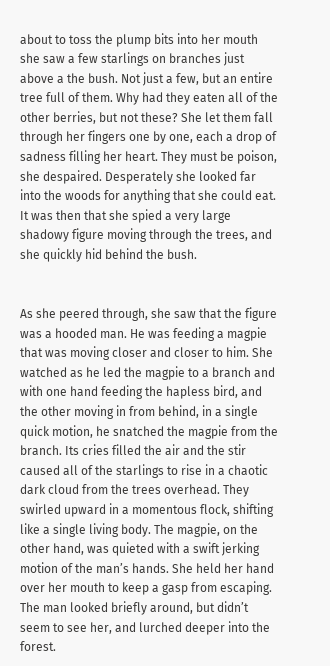about to toss the plump bits into her mouth she saw a few starlings on branches just above a the bush. Not just a few, but an entire tree full of them. Why had they eaten all of the other berries, but not these? She let them fall through her fingers one by one, each a drop of sadness filling her heart. They must be poison, she despaired. Desperately she looked far into the woods for anything that she could eat. It was then that she spied a very large shadowy figure moving through the trees, and she quickly hid behind the bush.


As she peered through, she saw that the figure was a hooded man. He was feeding a magpie that was moving closer and closer to him. She watched as he led the magpie to a branch and with one hand feeding the hapless bird, and the other moving in from behind, in a single quick motion, he snatched the magpie from the branch. Its cries filled the air and the stir caused all of the starlings to rise in a chaotic dark cloud from the trees overhead. They swirled upward in a momentous flock, shifting like a single living body. The magpie, on the other hand, was quieted with a swift jerking motion of the man’s hands. She held her hand over her mouth to keep a gasp from escaping. The man looked briefly around, but didn’t seem to see her, and lurched deeper into the forest.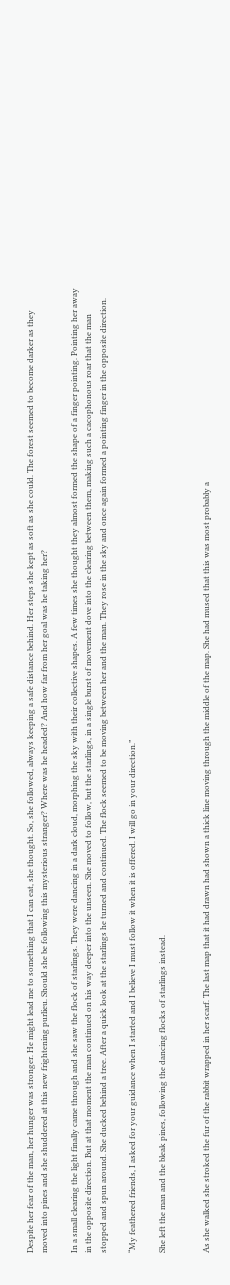Despite her fear of the man, her hunger was stronger. He might lead me to something that I can eat, she thought. So, she followed, always keeping a safe distance behind. Her steps she kept as soft as she could. The forest seemed to become darker as they moved into pines and she shuddered at this new frightening purlieu. Should she be following this mysterious stranger? Where was he headed? And how far from her goal was he taking her?

In a small clearing the light finally came through and she saw the flock of starlings. They were dancing in a dark cloud, morphing the sky with their collective shapes. A few times she thought they almost formed the shape of a finger pointing. Pointing her away in the opposite direction. But at that moment the man continued on his way deeper into the unseen. She moved to follow, but the starlings, in a single burst of movement dove into the clearing between them, making such a cacophonous roar that the man stopped and spun around. She ducked behind a tree. After a quick look at the starlings he turned and continued. The flock seemed to be moving between her and the man. They rose in the sky and once again formed a pointing finger in the opposite direction.

“My feathered friends, I asked for your guidance when I started and I believe I must follow it when it is offered. I will go in your direction.”

She left the man and the bleak pines, following the dancing flocks of starlings instead.


As she walked she stroked the fur of the rabbit wrapped in her scarf. The last map that it had drawn had shown a thick line moving through the middle of the map. She had mused that this was most probably a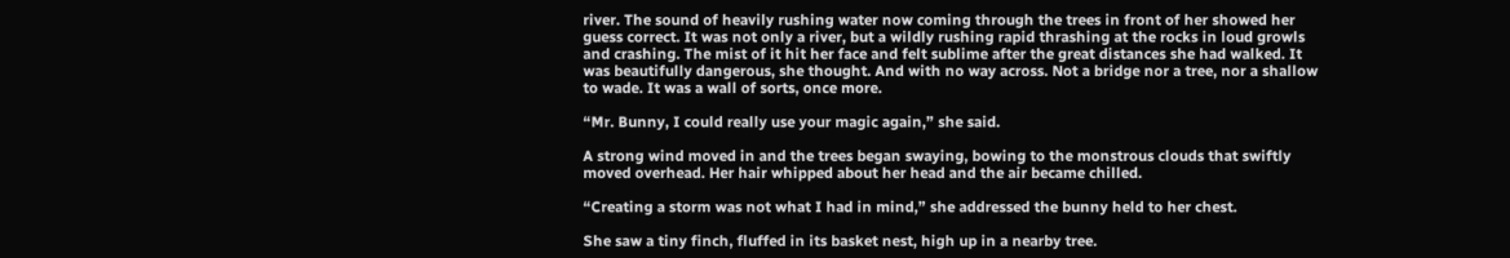river. The sound of heavily rushing water now coming through the trees in front of her showed her guess correct. It was not only a river, but a wildly rushing rapid thrashing at the rocks in loud growls and crashing. The mist of it hit her face and felt sublime after the great distances she had walked. It was beautifully dangerous, she thought. And with no way across. Not a bridge nor a tree, nor a shallow to wade. It was a wall of sorts, once more.

“Mr. Bunny, I could really use your magic again,” she said.

A strong wind moved in and the trees began swaying, bowing to the monstrous clouds that swiftly moved overhead. Her hair whipped about her head and the air became chilled.

“Creating a storm was not what I had in mind,” she addressed the bunny held to her chest.

She saw a tiny finch, fluffed in its basket nest, high up in a nearby tree.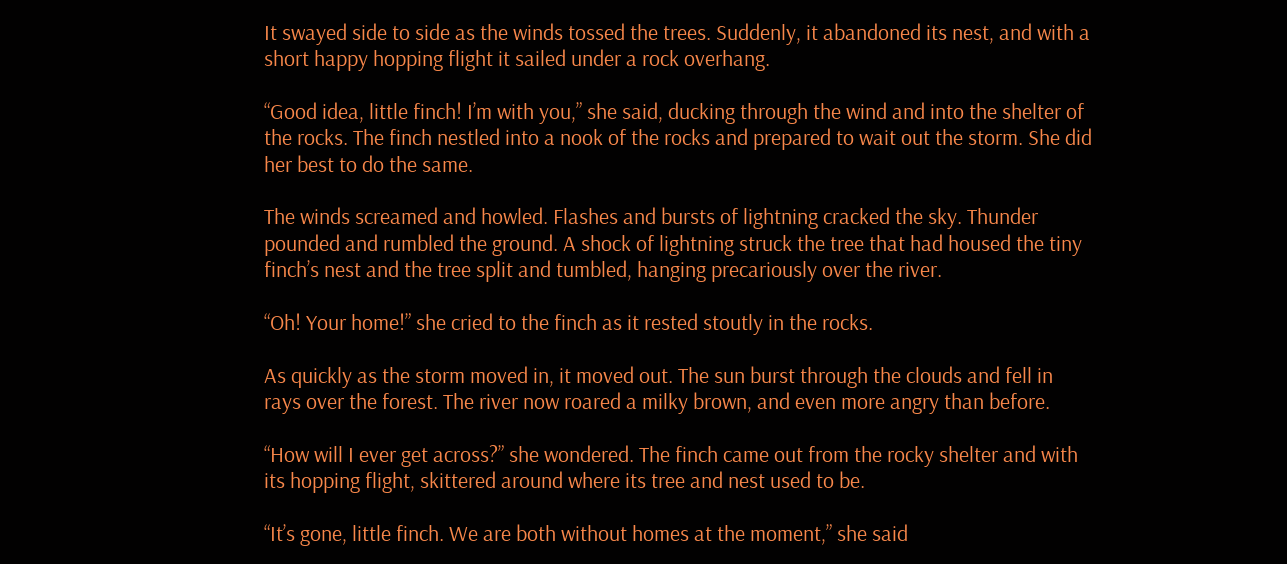It swayed side to side as the winds tossed the trees. Suddenly, it abandoned its nest, and with a short happy hopping flight it sailed under a rock overhang.

“Good idea, little finch! I’m with you,” she said, ducking through the wind and into the shelter of the rocks. The finch nestled into a nook of the rocks and prepared to wait out the storm. She did her best to do the same.

The winds screamed and howled. Flashes and bursts of lightning cracked the sky. Thunder pounded and rumbled the ground. A shock of lightning struck the tree that had housed the tiny finch’s nest and the tree split and tumbled, hanging precariously over the river.

“Oh! Your home!” she cried to the finch as it rested stoutly in the rocks.

As quickly as the storm moved in, it moved out. The sun burst through the clouds and fell in rays over the forest. The river now roared a milky brown, and even more angry than before.

“How will I ever get across?” she wondered. The finch came out from the rocky shelter and with its hopping flight, skittered around where its tree and nest used to be.

“It’s gone, little finch. We are both without homes at the moment,” she said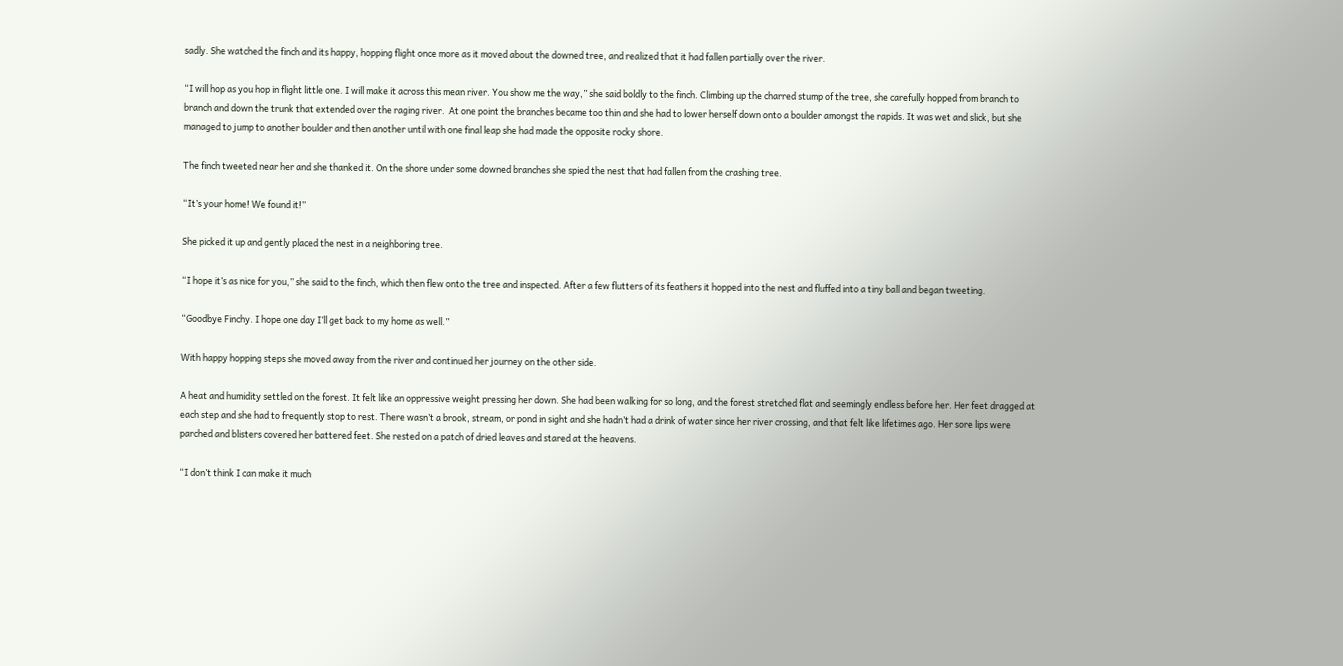sadly. She watched the finch and its happy, hopping flight once more as it moved about the downed tree, and realized that it had fallen partially over the river.

“I will hop as you hop in flight little one. I will make it across this mean river. You show me the way,” she said boldly to the finch. Climbing up the charred stump of the tree, she carefully hopped from branch to branch and down the trunk that extended over the raging river.  At one point the branches became too thin and she had to lower herself down onto a boulder amongst the rapids. It was wet and slick, but she managed to jump to another boulder and then another until with one final leap she had made the opposite rocky shore.

The finch tweeted near her and she thanked it. On the shore under some downed branches she spied the nest that had fallen from the crashing tree.

“It’s your home! We found it!”

She picked it up and gently placed the nest in a neighboring tree.

“I hope it’s as nice for you,” she said to the finch, which then flew onto the tree and inspected. After a few flutters of its feathers it hopped into the nest and fluffed into a tiny ball and began tweeting.

“Goodbye Finchy. I hope one day I’ll get back to my home as well.”

With happy hopping steps she moved away from the river and continued her journey on the other side.

A heat and humidity settled on the forest. It felt like an oppressive weight pressing her down. She had been walking for so long, and the forest stretched flat and seemingly endless before her. Her feet dragged at each step and she had to frequently stop to rest. There wasn’t a brook, stream, or pond in sight and she hadn’t had a drink of water since her river crossing, and that felt like lifetimes ago. Her sore lips were parched and blisters covered her battered feet. She rested on a patch of dried leaves and stared at the heavens.

“I don’t think I can make it much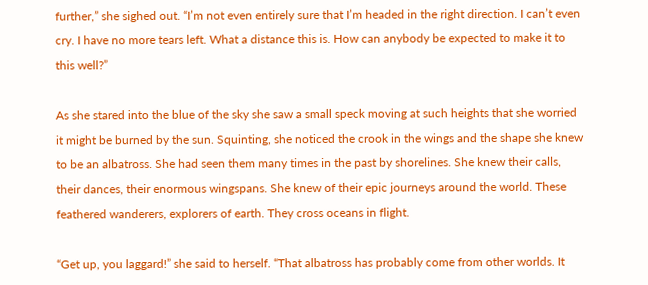further,” she sighed out. “I’m not even entirely sure that I’m headed in the right direction. I can’t even cry. I have no more tears left. What a distance this is. How can anybody be expected to make it to this well?”

As she stared into the blue of the sky she saw a small speck moving at such heights that she worried it might be burned by the sun. Squinting, she noticed the crook in the wings and the shape she knew to be an albatross. She had seen them many times in the past by shorelines. She knew their calls, their dances, their enormous wingspans. She knew of their epic journeys around the world. These feathered wanderers, explorers of earth. They cross oceans in flight.

“Get up, you laggard!” she said to herself. “That albatross has probably come from other worlds. It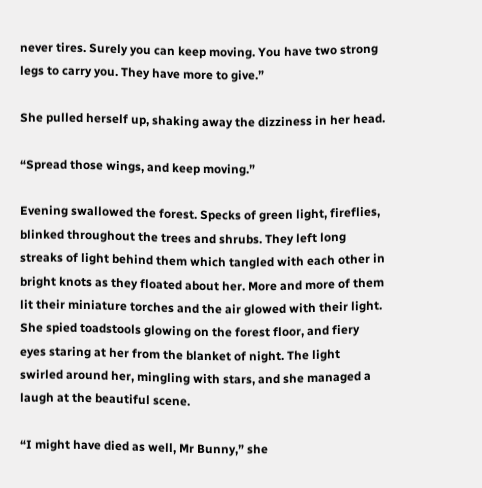never tires. Surely you can keep moving. You have two strong legs to carry you. They have more to give.”

She pulled herself up, shaking away the dizziness in her head.

“Spread those wings, and keep moving.”

Evening swallowed the forest. Specks of green light, fireflies, blinked throughout the trees and shrubs. They left long streaks of light behind them which tangled with each other in bright knots as they floated about her. More and more of them lit their miniature torches and the air glowed with their light. She spied toadstools glowing on the forest floor, and fiery eyes staring at her from the blanket of night. The light swirled around her, mingling with stars, and she managed a laugh at the beautiful scene.

“I might have died as well, Mr Bunny,” she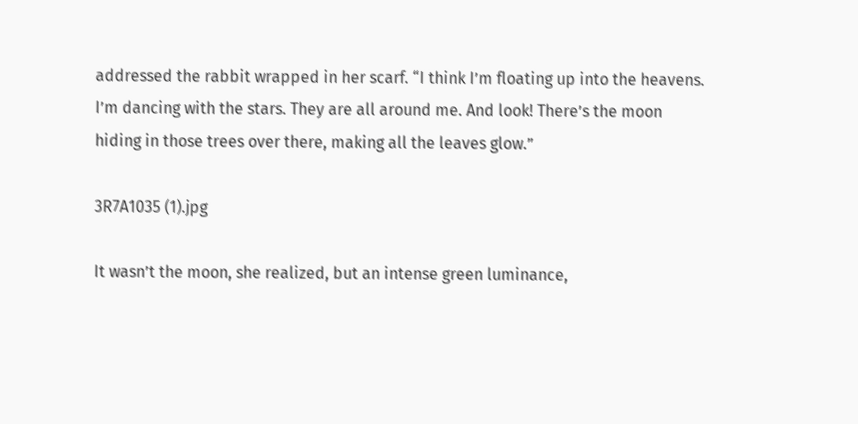addressed the rabbit wrapped in her scarf. “I think I’m floating up into the heavens. I’m dancing with the stars. They are all around me. And look! There’s the moon hiding in those trees over there, making all the leaves glow.”

3R7A1035 (1).jpg

It wasn’t the moon, she realized, but an intense green luminance,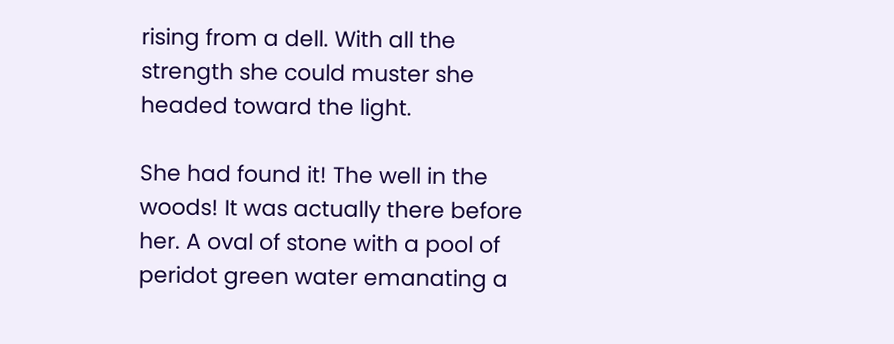rising from a dell. With all the strength she could muster she headed toward the light.

She had found it! The well in the woods! It was actually there before her. A oval of stone with a pool of peridot green water emanating a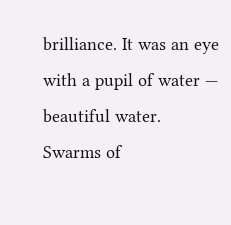brilliance. It was an eye with a pupil of water — beautiful water. Swarms of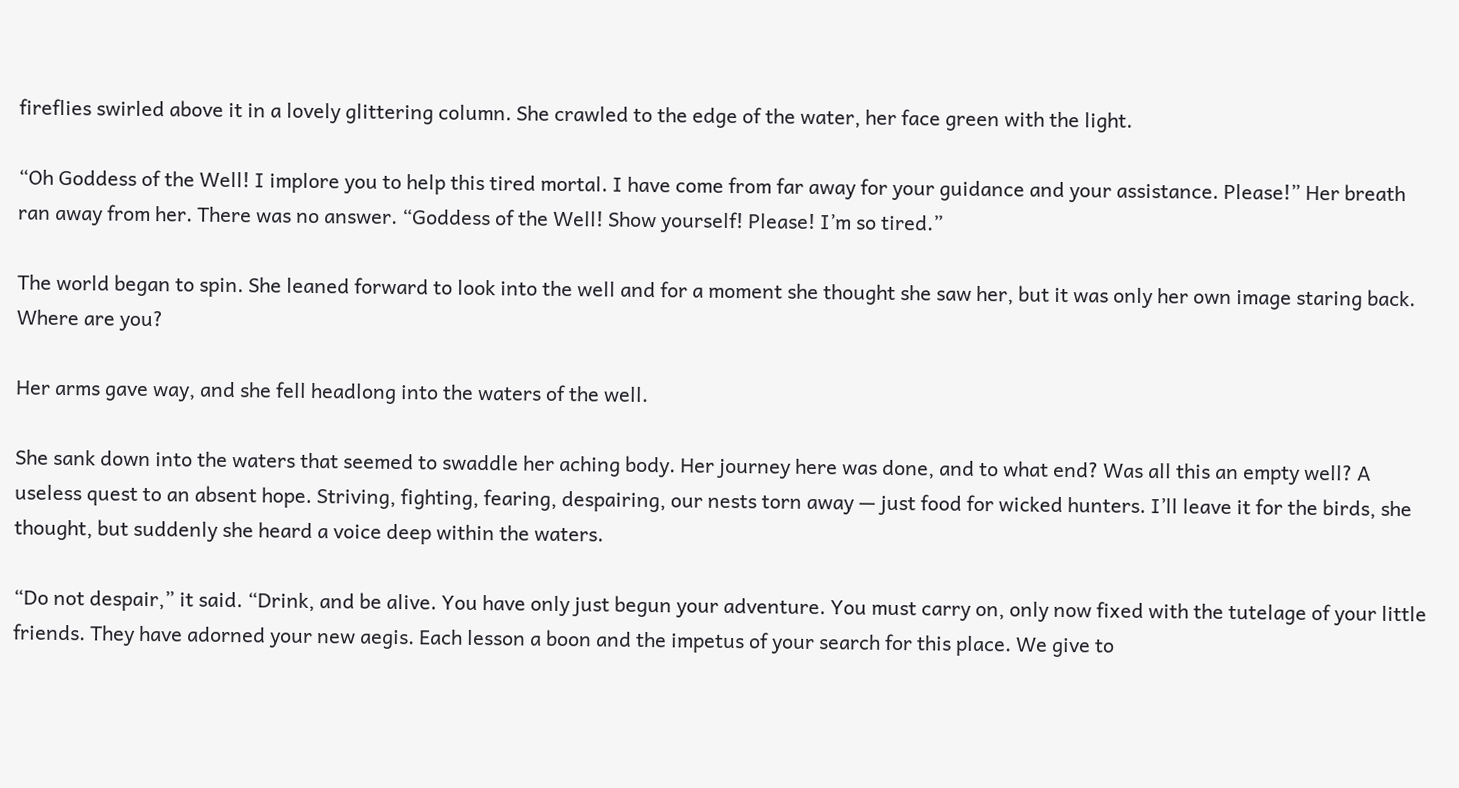fireflies swirled above it in a lovely glittering column. She crawled to the edge of the water, her face green with the light.

“Oh Goddess of the Well! I implore you to help this tired mortal. I have come from far away for your guidance and your assistance. Please!” Her breath ran away from her. There was no answer. “Goddess of the Well! Show yourself! Please! I’m so tired.”

The world began to spin. She leaned forward to look into the well and for a moment she thought she saw her, but it was only her own image staring back. Where are you?

Her arms gave way, and she fell headlong into the waters of the well.

She sank down into the waters that seemed to swaddle her aching body. Her journey here was done, and to what end? Was all this an empty well? A useless quest to an absent hope. Striving, fighting, fearing, despairing, our nests torn away — just food for wicked hunters. I’ll leave it for the birds, she thought, but suddenly she heard a voice deep within the waters.

“Do not despair,” it said. “Drink, and be alive. You have only just begun your adventure. You must carry on, only now fixed with the tutelage of your little friends. They have adorned your new aegis. Each lesson a boon and the impetus of your search for this place. We give to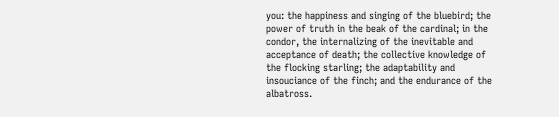you: the happiness and singing of the bluebird; the power of truth in the beak of the cardinal; in the condor, the internalizing of the inevitable and acceptance of death; the collective knowledge of the flocking starling; the adaptability and insouciance of the finch; and the endurance of the albatross.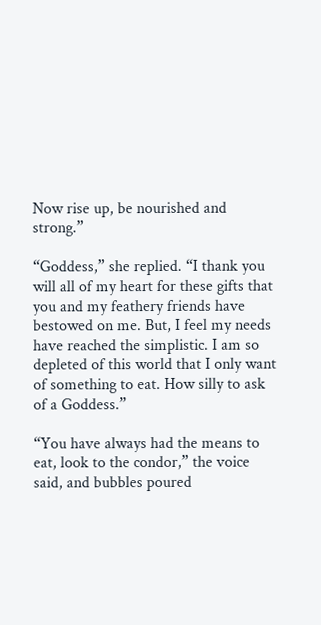Now rise up, be nourished and strong.”

“Goddess,” she replied. “I thank you will all of my heart for these gifts that you and my feathery friends have bestowed on me. But, I feel my needs have reached the simplistic. I am so depleted of this world that I only want of something to eat. How silly to ask of a Goddess.”

“You have always had the means to eat, look to the condor,” the voice said, and bubbles poured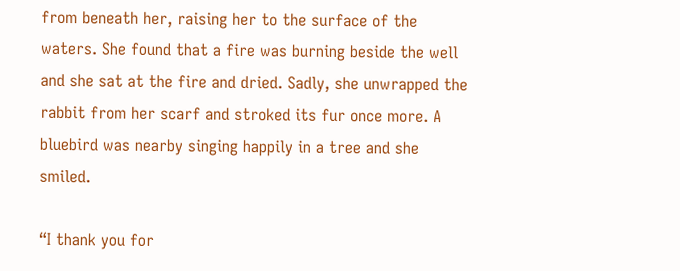from beneath her, raising her to the surface of the waters. She found that a fire was burning beside the well and she sat at the fire and dried. Sadly, she unwrapped the rabbit from her scarf and stroked its fur once more. A bluebird was nearby singing happily in a tree and she smiled.

“I thank you for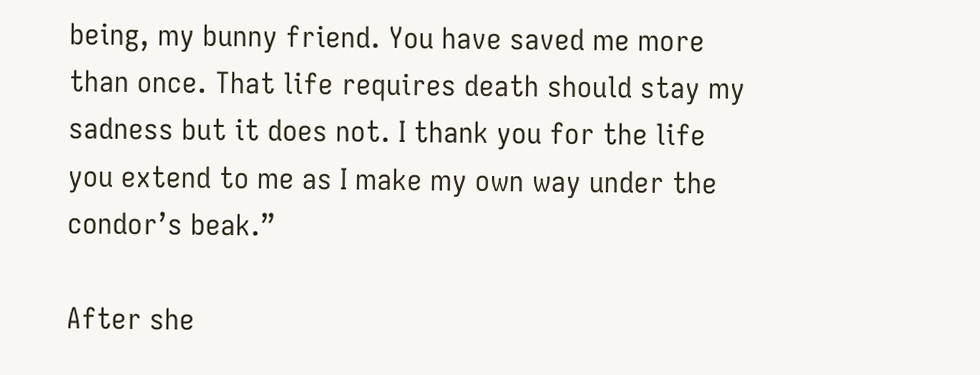being, my bunny friend. You have saved me more than once. That life requires death should stay my sadness but it does not. I thank you for the life you extend to me as I make my own way under the condor’s beak.”

After she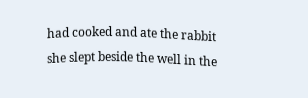had cooked and ate the rabbit she slept beside the well in the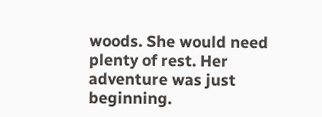woods. She would need plenty of rest. Her adventure was just beginning.